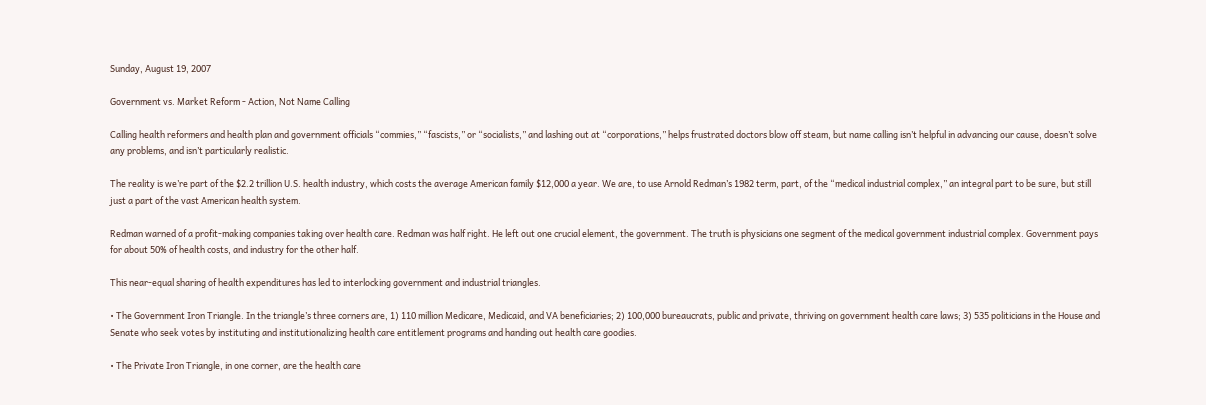Sunday, August 19, 2007

Government vs. Market Reform - Action, Not Name Calling

Calling health reformers and health plan and government officials “commies,” “fascists,” or “socialists,” and lashing out at “corporations,” helps frustrated doctors blow off steam, but name calling isn’t helpful in advancing our cause, doesn’t solve any problems, and isn’t particularly realistic.

The reality is we’re part of the $2.2 trillion U.S. health industry, which costs the average American family $12,000 a year. We are, to use Arnold Redman’s 1982 term, part, of the “medical industrial complex,” an integral part to be sure, but still just a part of the vast American health system.

Redman warned of a profit-making companies taking over health care. Redman was half right. He left out one crucial element, the government. The truth is physicians one segment of the medical government industrial complex. Government pays for about 50% of health costs, and industry for the other half.

This near-equal sharing of health expenditures has led to interlocking government and industrial triangles.

• The Government Iron Triangle. In the triangle’s three corners are, 1) 110 million Medicare, Medicaid, and VA beneficiaries; 2) 100,000 bureaucrats, public and private, thriving on government health care laws; 3) 535 politicians in the House and Senate who seek votes by instituting and institutionalizing health care entitlement programs and handing out health care goodies.

• The Private Iron Triangle, in one corner, are the health care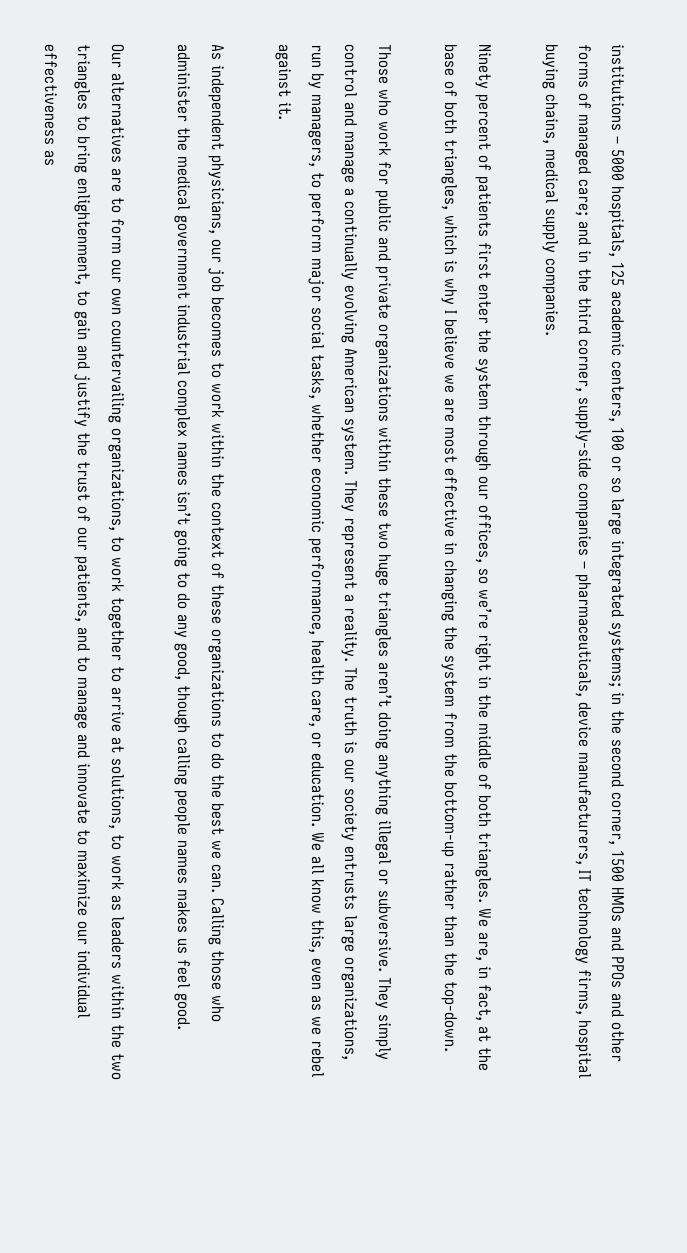institutions – 5000 hospitals, 125 academic centers, 100 or so large integrated systems; in the second corner, 1500 HMOs and PPOs and other forms of managed care; and in the third corner, supply-side companies – pharmaceuticals, device manufacturers, IT technology firms, hospital buying chains, medical supply companies.

Ninety percent of patients first enter the system through our offices, so we’re right in the middle of both triangles. We are, in fact, at the base of both triangles, which is why I believe we are most effective in changing the system from the bottom-up rather than the top-down.

Those who work for public and private organizations within these two huge triangles aren’t doing anything illegal or subversive. They simply control and manage a continually evolving American system. They represent a reality. The truth is our society entrusts large organizations, run by managers, to perform major social tasks, whether economic performance, health care, or education. We all know this, even as we rebel against it.

As independent physicians, our job becomes to work within the context of these organizations to do the best we can. Calling those who administer the medical government industrial complex names isn’t going to do any good, though calling people names makes us feel good.

Our alternatives are to form our own countervailing organizations, to work together to arrive at solutions, to work as leaders within the two triangles to bring enlightenment, to gain and justify the trust of our patients, and to manage and innovate to maximize our individual effectiveness as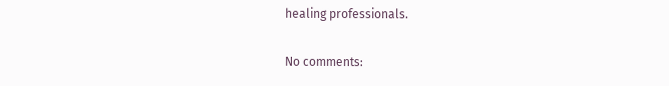healing professionals.

No comments: